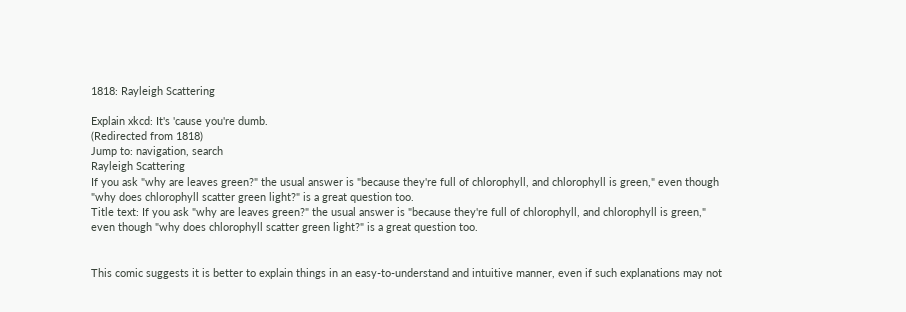1818: Rayleigh Scattering

Explain xkcd: It's 'cause you're dumb.
(Redirected from 1818)
Jump to: navigation, search
Rayleigh Scattering
If you ask "why are leaves green?" the usual answer is "because they're full of chlorophyll, and chlorophyll is green," even though "why does chlorophyll scatter green light?" is a great question too.
Title text: If you ask "why are leaves green?" the usual answer is "because they're full of chlorophyll, and chlorophyll is green," even though "why does chlorophyll scatter green light?" is a great question too.


This comic suggests it is better to explain things in an easy-to-understand and intuitive manner, even if such explanations may not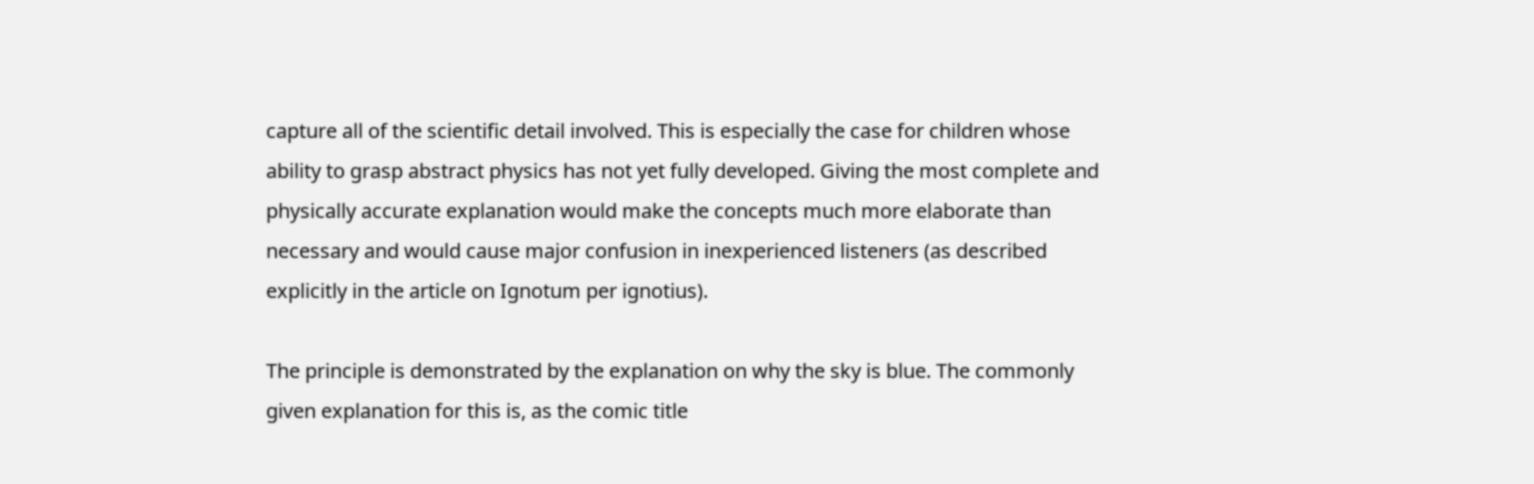capture all of the scientific detail involved. This is especially the case for children whose ability to grasp abstract physics has not yet fully developed. Giving the most complete and physically accurate explanation would make the concepts much more elaborate than necessary and would cause major confusion in inexperienced listeners (as described explicitly in the article on Ignotum per ignotius).

The principle is demonstrated by the explanation on why the sky is blue. The commonly given explanation for this is, as the comic title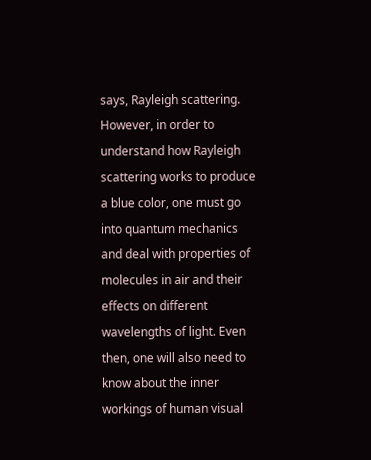says, Rayleigh scattering. However, in order to understand how Rayleigh scattering works to produce a blue color, one must go into quantum mechanics and deal with properties of molecules in air and their effects on different wavelengths of light. Even then, one will also need to know about the inner workings of human visual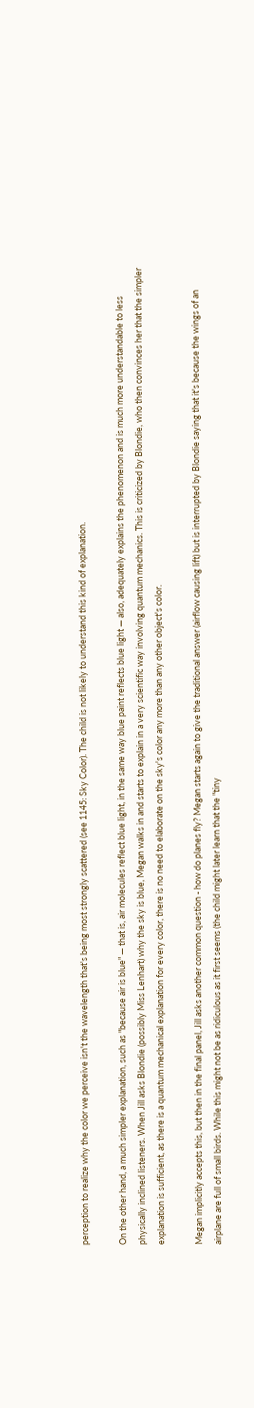perception to realize why the color we perceive isn't the wavelength that's being most strongly scattered (see 1145: Sky Color). The child is not likely to understand this kind of explanation.

On the other hand, a much simpler explanation, such as "because air is blue" — that is, air molecules reflect blue light, in the same way blue paint reflects blue light — also, adequately explains the phenomenon and is much more understandable to less physically inclined listeners. When Jill asks Blondie (possibly Miss Lenhart) why the sky is blue, Megan walks in and starts to explain in a very scientific way involving quantum mechanics. This is criticized by Blondie, who then convinces her that the simpler explanation is sufficient, as there is a quantum mechanical explanation for every color, there is no need to elaborate on the sky's color any more than any other object's color.

Megan implicitly accepts this, but then in the final panel, Jill asks another common question - how do planes fly? Megan starts again to give the traditional answer (airflow causing lift) but is interrupted by Blondie saying that it's because the wings of an airplane are full of small birds. While this might not be as ridiculous as it first seems (the child might later learn that the "tiny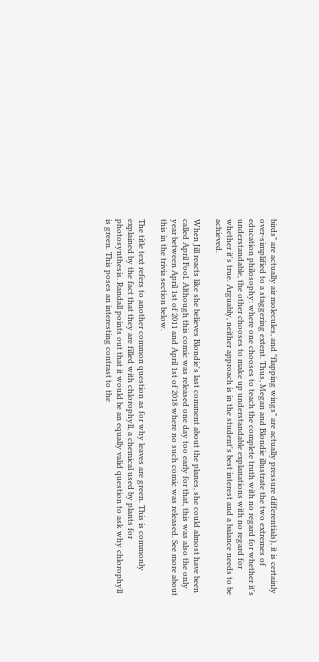birds" are actually air molecules, and "flapping wings" are actually pressure differentials), it is certainly over-simplified to a staggering extent. Thus, Megan and Blondie illustrate the two extremes of education philosophy: where one chooses to teach the complete truth with no regard for whether it's understandable, the other chooses to make up understandable explanations with no regard for whether it's true. Arguably, neither approach is in the student's best interest and a balance needs to be achieved.

When Jill reacts like she believes Blondie's last comment about the planes, she could almost have been called April Fool. Although this comic was released one day too early for that, this was also the only year between April 1st of 2011 and April 1st of 2018 where no such comic was released. See more about this in the trivia section below.

The title text refers to another common question as for why leaves are green. This is commonly explained by the fact that they are filled with chlorophyll, a chemical used by plants for photosynthesis. Randall points out that it would be an equally valid question to ask why chlorophyll is green. This poses an interesting contrast to the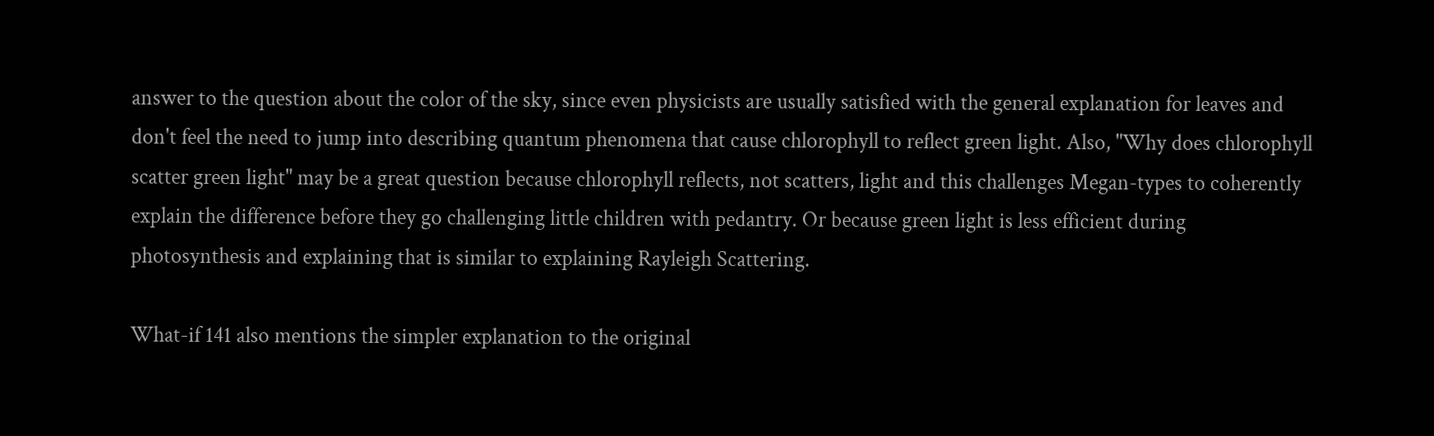answer to the question about the color of the sky, since even physicists are usually satisfied with the general explanation for leaves and don't feel the need to jump into describing quantum phenomena that cause chlorophyll to reflect green light. Also, "Why does chlorophyll scatter green light" may be a great question because chlorophyll reflects, not scatters, light and this challenges Megan-types to coherently explain the difference before they go challenging little children with pedantry. Or because green light is less efficient during photosynthesis and explaining that is similar to explaining Rayleigh Scattering.

What-if 141 also mentions the simpler explanation to the original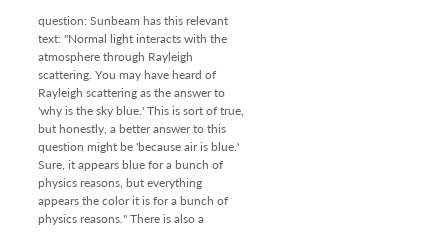question: Sunbeam has this relevant text: "Normal light interacts with the atmosphere through Rayleigh scattering. You may have heard of Rayleigh scattering as the answer to 'why is the sky blue.' This is sort of true, but honestly, a better answer to this question might be 'because air is blue.' Sure, it appears blue for a bunch of physics reasons, but everything appears the color it is for a bunch of physics reasons." There is also a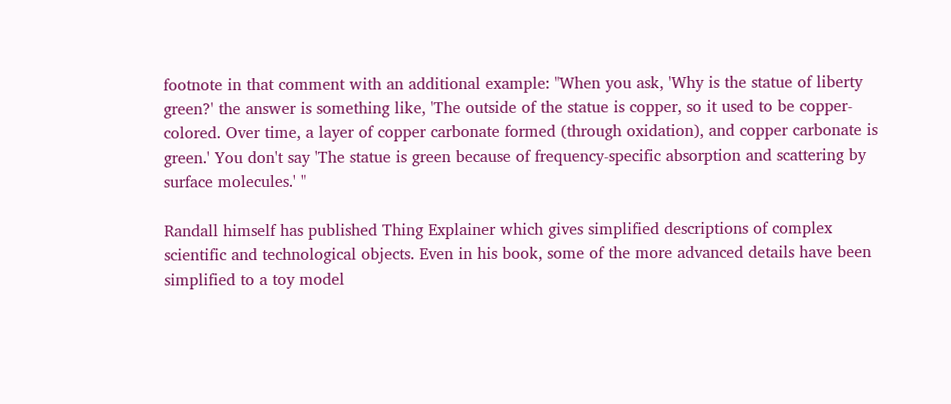footnote in that comment with an additional example: "When you ask, 'Why is the statue of liberty green?' the answer is something like, 'The outside of the statue is copper, so it used to be copper-colored. Over time, a layer of copper carbonate formed (through oxidation), and copper carbonate is green.' You don't say 'The statue is green because of frequency-specific absorption and scattering by surface molecules.' "

Randall himself has published Thing Explainer which gives simplified descriptions of complex scientific and technological objects. Even in his book, some of the more advanced details have been simplified to a toy model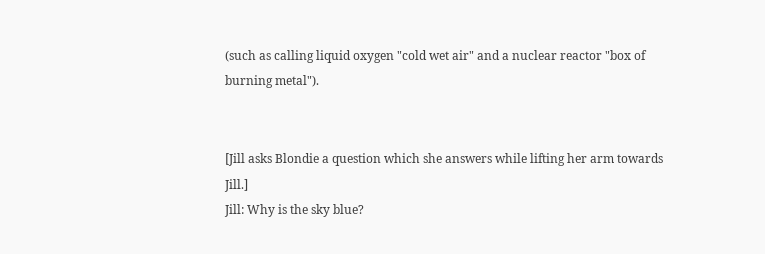(such as calling liquid oxygen "cold wet air" and a nuclear reactor "box of burning metal").


[Jill asks Blondie a question which she answers while lifting her arm towards Jill.]
Jill: Why is the sky blue?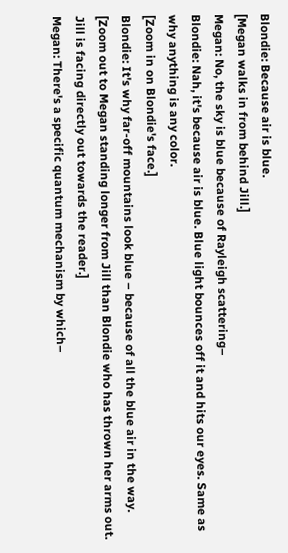Blondie: Because air is blue.
[Megan walks in from behind Jill.]
Megan: No, the sky is blue because of Rayleigh scattering–
Blondie: Nah, it's because air is blue. Blue light bounces off it and hits our eyes. Same as why anything is any color.
[Zoom in on Blondie's face.]
Blondie: It's why far-off mountains look blue – because of all the blue air in the way.
[Zoom out to Megan standing longer from Jill than Blondie who has thrown her arms out. Jill is facing directly out towards the reader.]
Megan: There's a specific quantum mechanism by which–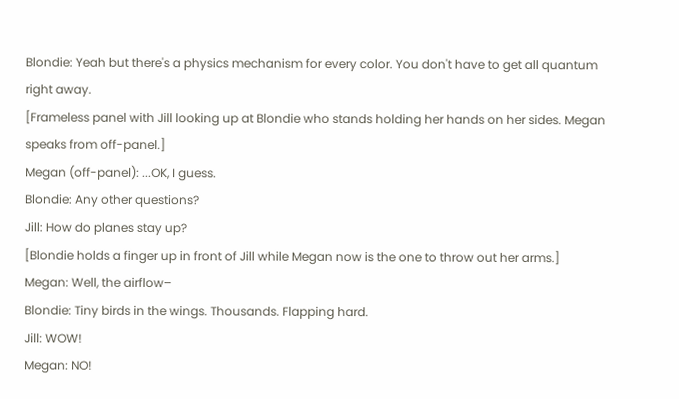Blondie: Yeah but there's a physics mechanism for every color. You don't have to get all quantum right away.
[Frameless panel with Jill looking up at Blondie who stands holding her hands on her sides. Megan speaks from off-panel.]
Megan (off-panel): ...OK, I guess.
Blondie: Any other questions?
Jill: How do planes stay up?
[Blondie holds a finger up in front of Jill while Megan now is the one to throw out her arms.]
Megan: Well, the airflow–
Blondie: Tiny birds in the wings. Thousands. Flapping hard.
Jill: WOW!
Megan: NO!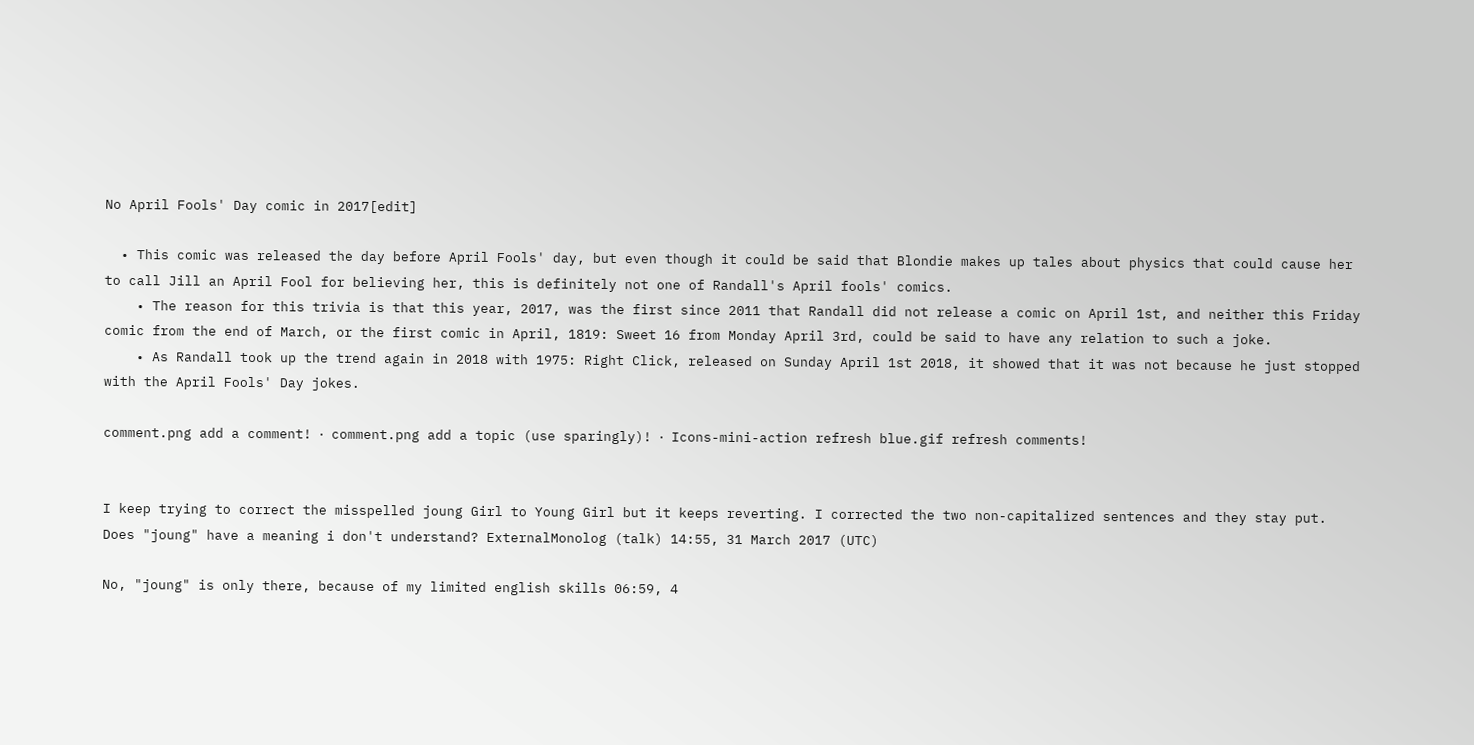No April Fools' Day comic in 2017[edit]

  • This comic was released the day before April Fools' day, but even though it could be said that Blondie makes up tales about physics that could cause her to call Jill an April Fool for believing her, this is definitely not one of Randall's April fools' comics.
    • The reason for this trivia is that this year, 2017, was the first since 2011 that Randall did not release a comic on April 1st, and neither this Friday comic from the end of March, or the first comic in April, 1819: Sweet 16 from Monday April 3rd, could be said to have any relation to such a joke.
    • As Randall took up the trend again in 2018 with 1975: Right Click, released on Sunday April 1st 2018, it showed that it was not because he just stopped with the April Fools' Day jokes.

comment.png add a comment! ⋅ comment.png add a topic (use sparingly)! ⋅ Icons-mini-action refresh blue.gif refresh comments!


I keep trying to correct the misspelled joung Girl to Young Girl but it keeps reverting. I corrected the two non-capitalized sentences and they stay put. Does "joung" have a meaning i don't understand? ExternalMonolog (talk) 14:55, 31 March 2017 (UTC)

No, "joung" is only there, because of my limited english skills 06:59, 4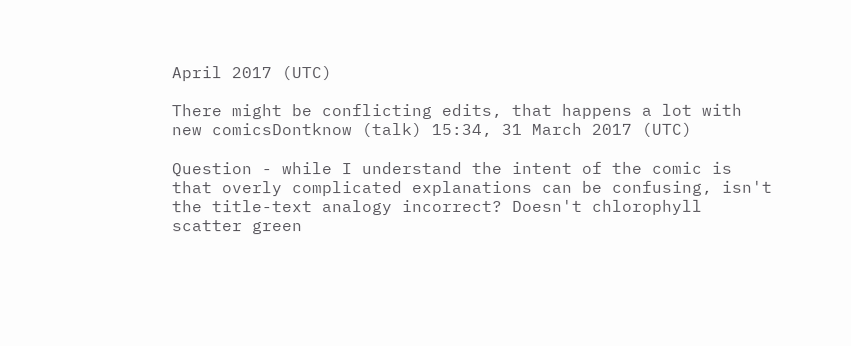April 2017 (UTC)

There might be conflicting edits, that happens a lot with new comicsDontknow (talk) 15:34, 31 March 2017 (UTC)

Question - while I understand the intent of the comic is that overly complicated explanations can be confusing, isn't the title-text analogy incorrect? Doesn't chlorophyll scatter green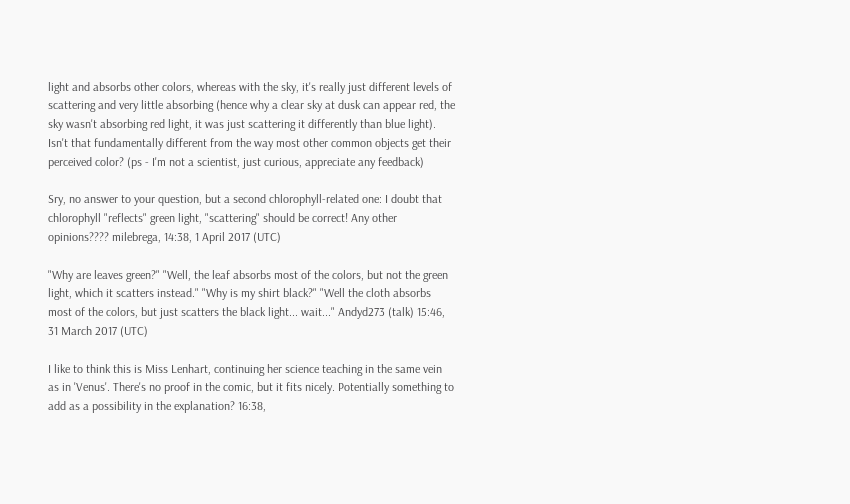light and absorbs other colors, whereas with the sky, it's really just different levels of scattering and very little absorbing (hence why a clear sky at dusk can appear red, the sky wasn't absorbing red light, it was just scattering it differently than blue light). Isn't that fundamentally different from the way most other common objects get their perceived color? (ps - I'm not a scientist, just curious, appreciate any feedback)

Sry, no answer to your question, but a second chlorophyll-related one: I doubt that chlorophyll "reflects" green light, "scattering" should be correct! Any other opinions???? milebrega, 14:38, 1 April 2017 (UTC)

"Why are leaves green?" "Well, the leaf absorbs most of the colors, but not the green light, which it scatters instead." "Why is my shirt black?" "Well the cloth absorbs most of the colors, but just scatters the black light... wait..." Andyd273 (talk) 15:46, 31 March 2017 (UTC)

I like to think this is Miss Lenhart, continuing her science teaching in the same vein as in 'Venus'. There's no proof in the comic, but it fits nicely. Potentially something to add as a possibility in the explanation? 16:38,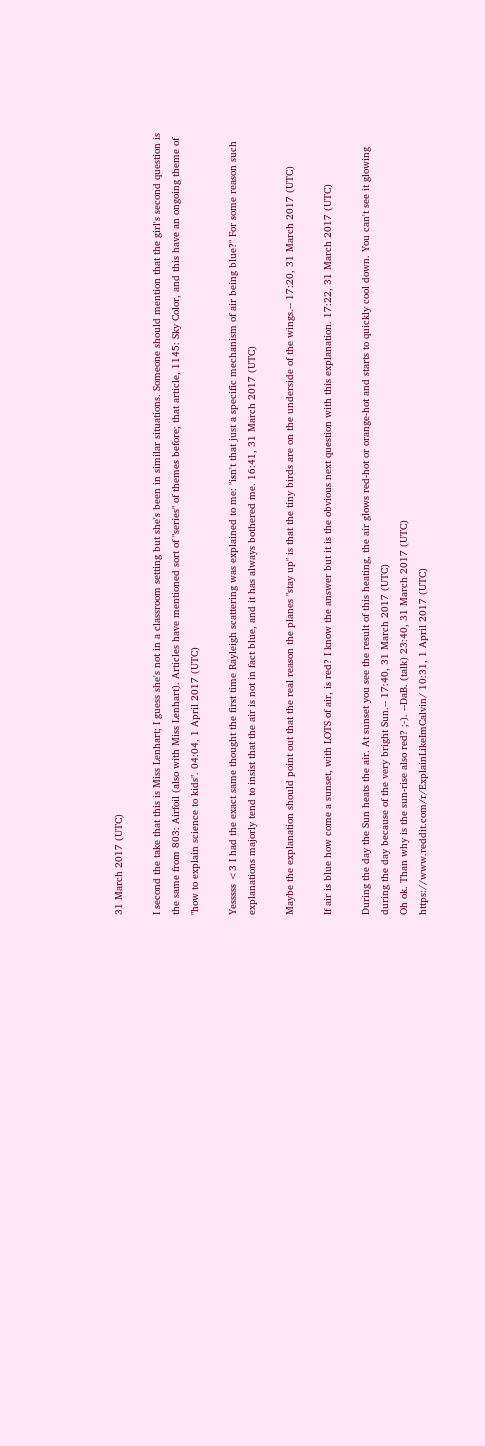31 March 2017 (UTC)

I second the take that this is Miss Lenhart; I guess she's not in a classroom setting but she's been in similar situations. Someone should mention that the girl's second question is the same from 803: Airfoil (also with Miss Lenhart). Articles have mentioned sort of "series" of themes before; that article, 1145: Sky Color, and this have an ongoing theme of "how to explain science to kids". 04:04, 1 April 2017 (UTC)

Yesssss <3 I had the exact same thought the first time Rayleigh scattering was explained to me: "isn't that just a specific mechanism of air being blue?" For some reason such explanations majorly tend to insist that the air is not in fact blue, and it has always bothered me. 16:41, 31 March 2017 (UTC)

Maybe the explanation should point out that the real reason the planes "stay up" is that the tiny birds are on the underside of the wings.-- 17:20, 31 March 2017 (UTC)

If air is blue how come a sunset, with LOTS of air, is red? I know the answer but it is the obvious next question with this explanation. 17:22, 31 March 2017 (UTC)

During the day the Sun heats the air. At sunset you see the result of this heating, the air glows red-hot or orange-hot and starts to quickly cool down. You can't see it glowing during the day because of the very bright Sun.-- 17:40, 31 March 2017 (UTC)
Oh ok. Than why is the sun-rise also red? ;-). --DaB. (talk) 23:40, 31 March 2017 (UTC)
https://www.reddit.com/r/ExplainLikeImCalvin/ 10:31, 1 April 2017 (UTC)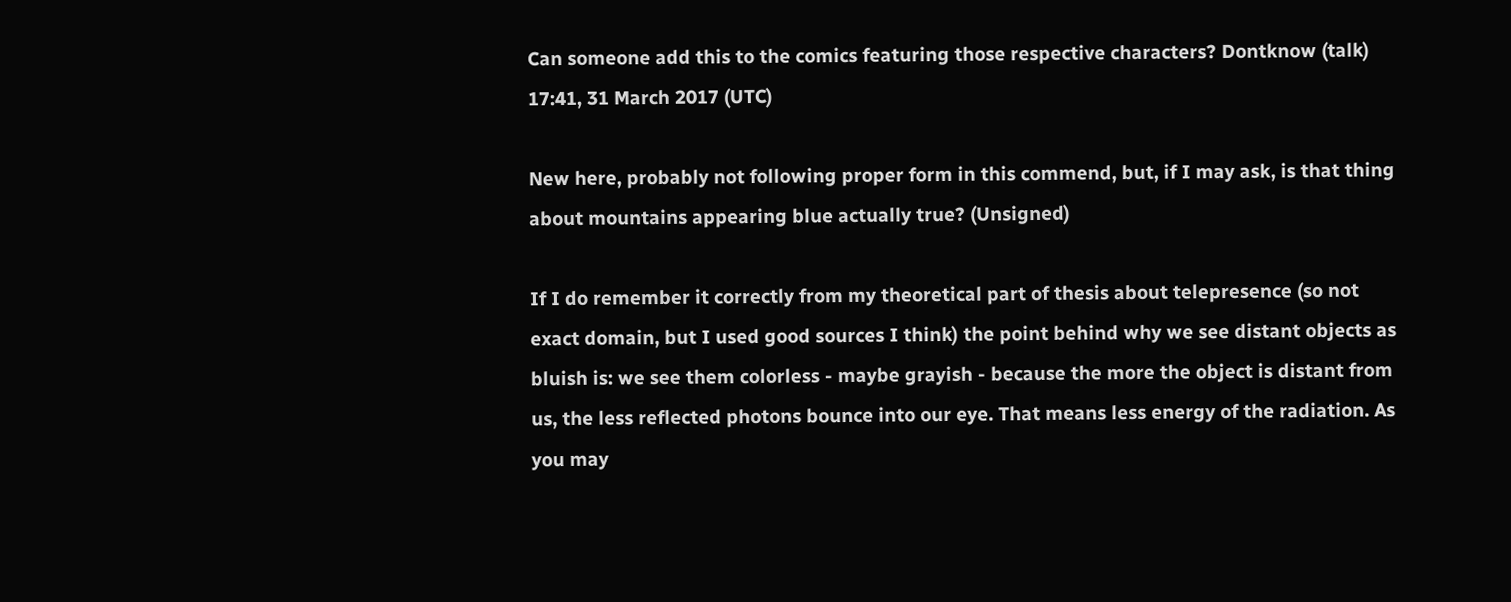Can someone add this to the comics featuring those respective characters? Dontknow (talk) 17:41, 31 March 2017 (UTC)

New here, probably not following proper form in this commend, but, if I may ask, is that thing about mountains appearing blue actually true? (Unsigned)

If I do remember it correctly from my theoretical part of thesis about telepresence (so not exact domain, but I used good sources I think) the point behind why we see distant objects as bluish is: we see them colorless - maybe grayish - because the more the object is distant from us, the less reflected photons bounce into our eye. That means less energy of the radiation. As you may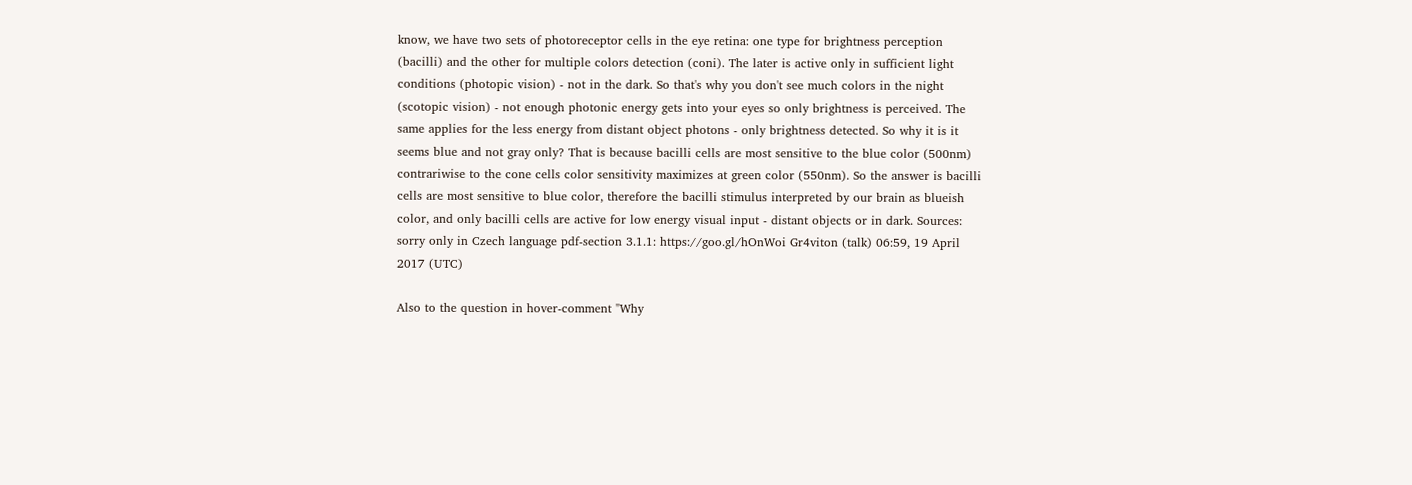know, we have two sets of photoreceptor cells in the eye retina: one type for brightness perception (bacilli) and the other for multiple colors detection (coni). The later is active only in sufficient light conditions (photopic vision) - not in the dark. So that's why you don't see much colors in the night (scotopic vision) - not enough photonic energy gets into your eyes so only brightness is perceived. The same applies for the less energy from distant object photons - only brightness detected. So why it is it seems blue and not gray only? That is because bacilli cells are most sensitive to the blue color (500nm) contrariwise to the cone cells color sensitivity maximizes at green color (550nm). So the answer is bacilli cells are most sensitive to blue color, therefore the bacilli stimulus interpreted by our brain as blueish color, and only bacilli cells are active for low energy visual input - distant objects or in dark. Sources: sorry only in Czech language pdf-section 3.1.1: https://goo.gl/hOnWoi Gr4viton (talk) 06:59, 19 April 2017 (UTC)

Also to the question in hover-comment "Why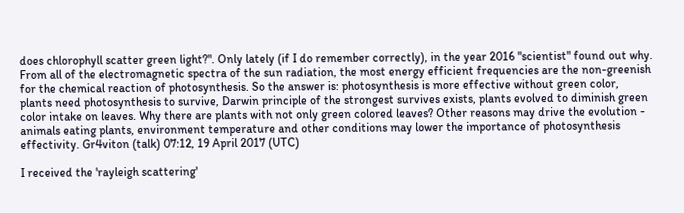does chlorophyll scatter green light?". Only lately (if I do remember correctly), in the year 2016 "scientist" found out why. From all of the electromagnetic spectra of the sun radiation, the most energy efficient frequencies are the non-greenish for the chemical reaction of photosynthesis. So the answer is: photosynthesis is more effective without green color, plants need photosynthesis to survive, Darwin principle of the strongest survives exists, plants evolved to diminish green color intake on leaves. Why there are plants with not only green colored leaves? Other reasons may drive the evolution - animals eating plants, environment temperature and other conditions may lower the importance of photosynthesis effectivity. Gr4viton (talk) 07:12, 19 April 2017 (UTC)

I received the 'rayleigh scattering'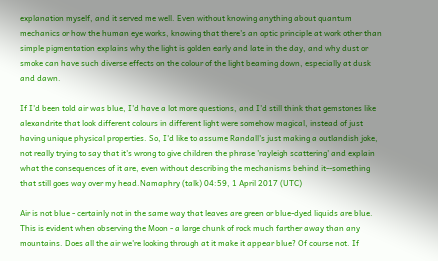explanation myself, and it served me well. Even without knowing anything about quantum mechanics or how the human eye works, knowing that there's an optic principle at work other than simple pigmentation explains why the light is golden early and late in the day, and why dust or smoke can have such diverse effects on the colour of the light beaming down, especially at dusk and dawn.

If I'd been told air was blue, I'd have a lot more questions, and I'd still think that gemstones like alexandrite that look different colours in different light were somehow magical, instead of just having unique physical properties. So, I'd like to assume Randall's just making a outlandish joke, not really trying to say that it's wrong to give children the phrase 'rayleigh scattering' and explain what the consequences of it are, even without describing the mechanisms behind it--something that still goes way over my head.Namaphry (talk) 04:59, 1 April 2017 (UTC)

Air is not blue - certainly not in the same way that leaves are green or blue-dyed liquids are blue. This is evident when observing the Moon - a large chunk of rock much farther away than any mountains. Does all the air we're looking through at it make it appear blue? Of course not. If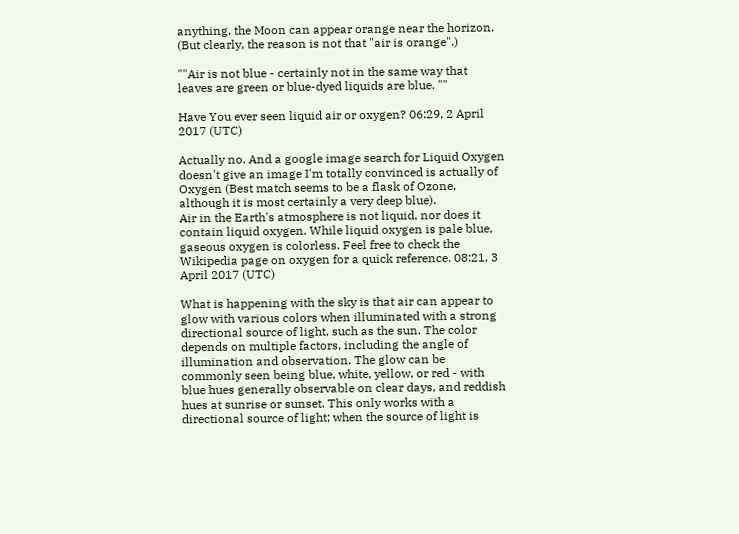anything, the Moon can appear orange near the horizon. (But clearly, the reason is not that "air is orange".)

""Air is not blue - certainly not in the same way that leaves are green or blue-dyed liquids are blue. ""

Have You ever seen liquid air or oxygen? 06:29, 2 April 2017 (UTC)

Actually no. And a google image search for Liquid Oxygen doesn't give an image I'm totally convinced is actually of Oxygen (Best match seems to be a flask of Ozone, although it is most certainly a very deep blue).
Air in the Earth's atmosphere is not liquid, nor does it contain liquid oxygen. While liquid oxygen is pale blue, gaseous oxygen is colorless. Feel free to check the Wikipedia page on oxygen for a quick reference. 08:21, 3 April 2017 (UTC)

What is happening with the sky is that air can appear to glow with various colors when illuminated with a strong directional source of light, such as the sun. The color depends on multiple factors, including the angle of illumination and observation. The glow can be commonly seen being blue, white, yellow, or red - with blue hues generally observable on clear days, and reddish hues at sunrise or sunset. This only works with a directional source of light; when the source of light is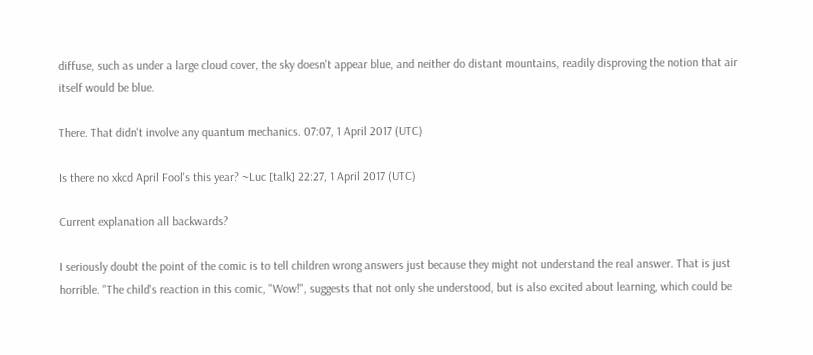diffuse, such as under a large cloud cover, the sky doesn't appear blue, and neither do distant mountains, readily disproving the notion that air itself would be blue.

There. That didn't involve any quantum mechanics. 07:07, 1 April 2017 (UTC)

Is there no xkcd April Fool's this year? ~Luc [talk] 22:27, 1 April 2017 (UTC)

Current explanation all backwards?

I seriously doubt the point of the comic is to tell children wrong answers just because they might not understand the real answer. That is just horrible. "The child's reaction in this comic, "Wow!", suggests that not only she understood, but is also excited about learning, which could be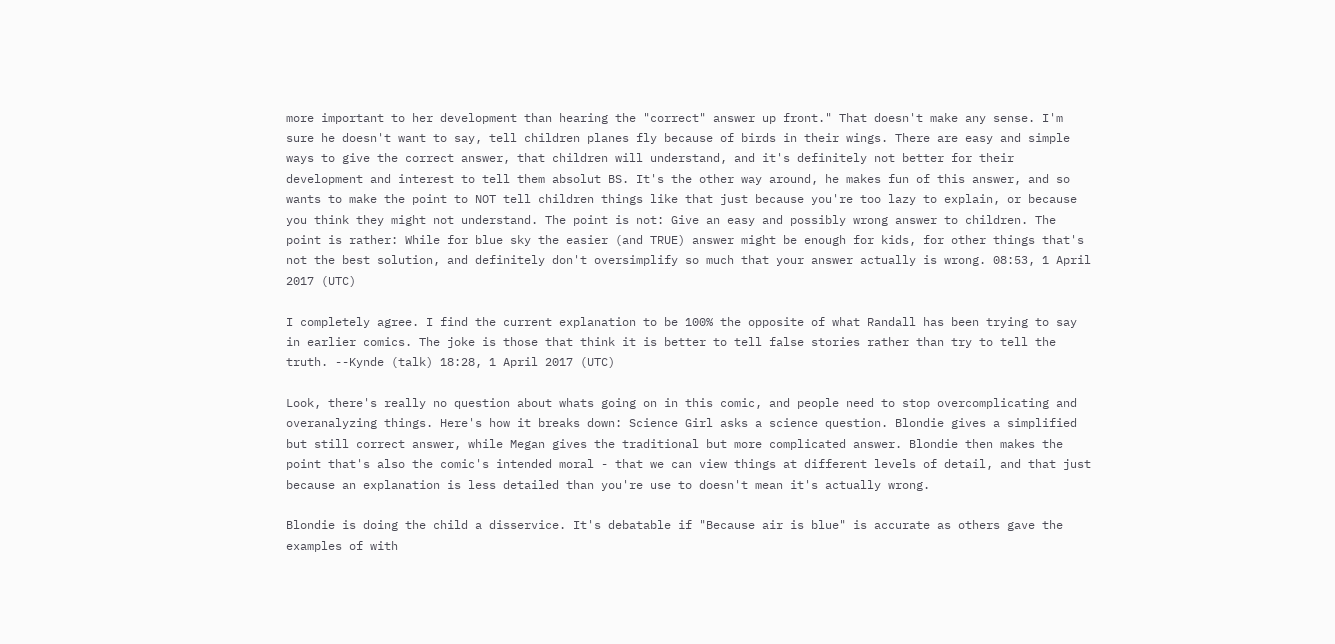more important to her development than hearing the "correct" answer up front." That doesn't make any sense. I'm sure he doesn't want to say, tell children planes fly because of birds in their wings. There are easy and simple ways to give the correct answer, that children will understand, and it's definitely not better for their development and interest to tell them absolut BS. It's the other way around, he makes fun of this answer, and so wants to make the point to NOT tell children things like that just because you're too lazy to explain, or because you think they might not understand. The point is not: Give an easy and possibly wrong answer to children. The point is rather: While for blue sky the easier (and TRUE) answer might be enough for kids, for other things that's not the best solution, and definitely don't oversimplify so much that your answer actually is wrong. 08:53, 1 April 2017 (UTC)

I completely agree. I find the current explanation to be 100% the opposite of what Randall has been trying to say in earlier comics. The joke is those that think it is better to tell false stories rather than try to tell the truth. --Kynde (talk) 18:28, 1 April 2017 (UTC)

Look, there's really no question about whats going on in this comic, and people need to stop overcomplicating and overanalyzing things. Here's how it breaks down: Science Girl asks a science question. Blondie gives a simplified but still correct answer, while Megan gives the traditional but more complicated answer. Blondie then makes the point that's also the comic's intended moral - that we can view things at different levels of detail, and that just because an explanation is less detailed than you're use to doesn't mean it's actually wrong.

Blondie is doing the child a disservice. It's debatable if "Because air is blue" is accurate as others gave the examples of with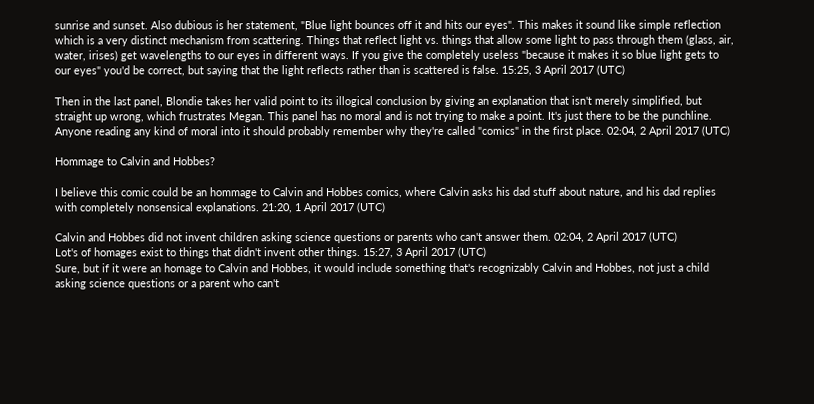sunrise and sunset. Also dubious is her statement, "Blue light bounces off it and hits our eyes". This makes it sound like simple reflection which is a very distinct mechanism from scattering. Things that reflect light vs. things that allow some light to pass through them (glass, air, water, irises) get wavelengths to our eyes in different ways. If you give the completely useless "because it makes it so blue light gets to our eyes" you'd be correct, but saying that the light reflects rather than is scattered is false. 15:25, 3 April 2017 (UTC)

Then in the last panel, Blondie takes her valid point to its illogical conclusion by giving an explanation that isn't merely simplified, but straight up wrong, which frustrates Megan. This panel has no moral and is not trying to make a point. It's just there to be the punchline. Anyone reading any kind of moral into it should probably remember why they're called "comics" in the first place. 02:04, 2 April 2017 (UTC)

Hommage to Calvin and Hobbes?

I believe this comic could be an hommage to Calvin and Hobbes comics, where Calvin asks his dad stuff about nature, and his dad replies with completely nonsensical explanations. 21:20, 1 April 2017 (UTC)

Calvin and Hobbes did not invent children asking science questions or parents who can't answer them. 02:04, 2 April 2017 (UTC)
Lot's of homages exist to things that didn't invent other things. 15:27, 3 April 2017 (UTC)
Sure, but if it were an homage to Calvin and Hobbes, it would include something that's recognizably Calvin and Hobbes, not just a child asking science questions or a parent who can't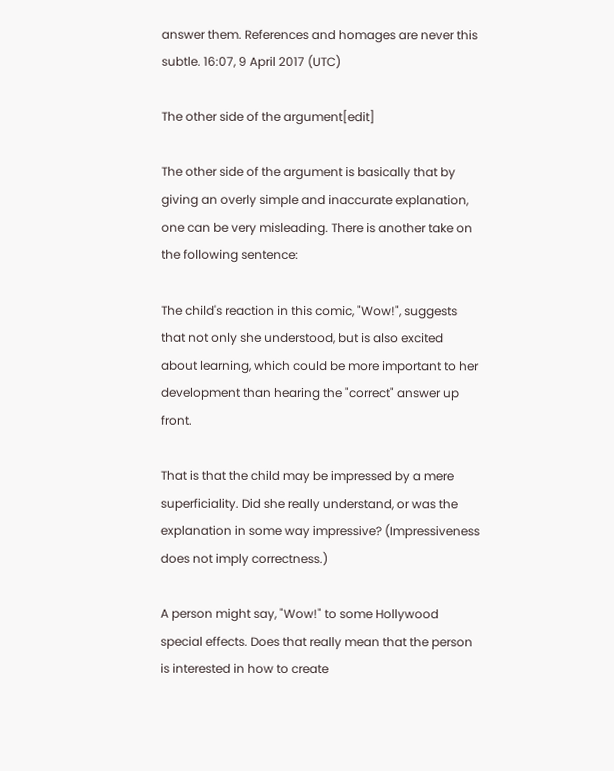answer them. References and homages are never this subtle. 16:07, 9 April 2017 (UTC)

The other side of the argument[edit]

The other side of the argument is basically that by giving an overly simple and inaccurate explanation, one can be very misleading. There is another take on the following sentence:

The child's reaction in this comic, "Wow!", suggests that not only she understood, but is also excited about learning, which could be more important to her development than hearing the "correct" answer up front.

That is that the child may be impressed by a mere superficiality. Did she really understand, or was the explanation in some way impressive? (Impressiveness does not imply correctness.)

A person might say, "Wow!" to some Hollywood special effects. Does that really mean that the person is interested in how to create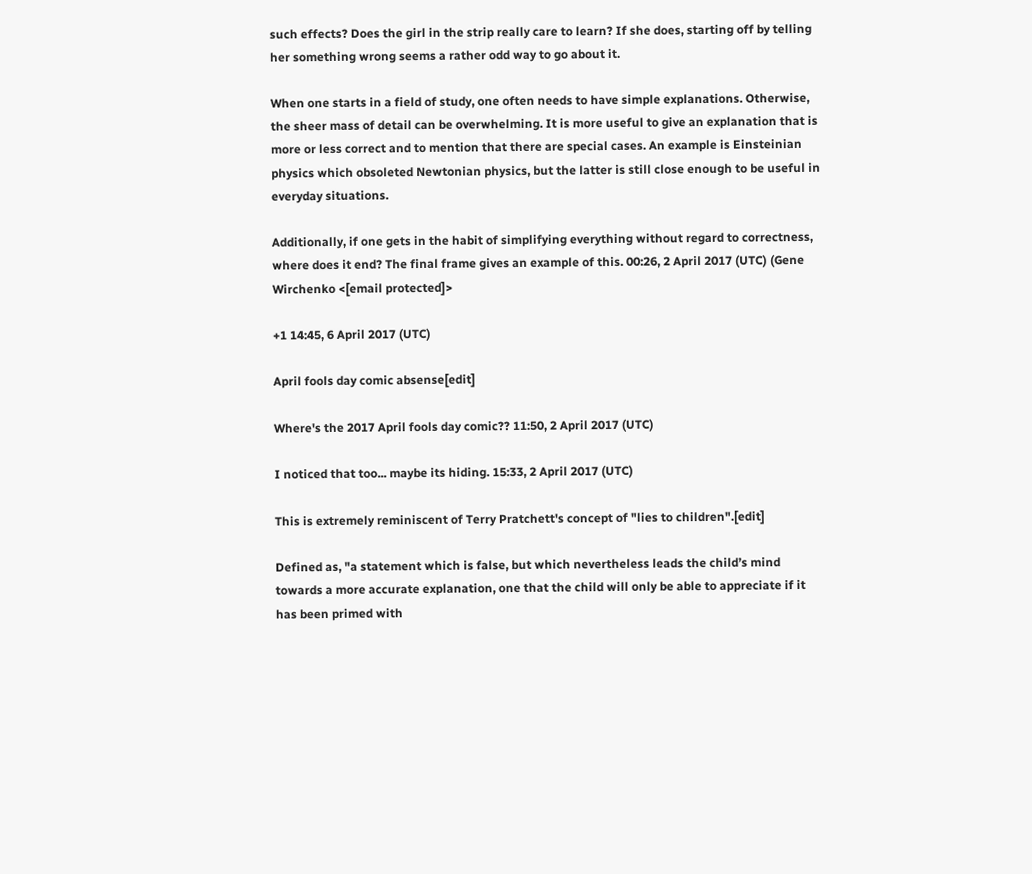such effects? Does the girl in the strip really care to learn? If she does, starting off by telling her something wrong seems a rather odd way to go about it.

When one starts in a field of study, one often needs to have simple explanations. Otherwise, the sheer mass of detail can be overwhelming. It is more useful to give an explanation that is more or less correct and to mention that there are special cases. An example is Einsteinian physics which obsoleted Newtonian physics, but the latter is still close enough to be useful in everyday situations.

Additionally, if one gets in the habit of simplifying everything without regard to correctness, where does it end? The final frame gives an example of this. 00:26, 2 April 2017 (UTC) (Gene Wirchenko <[email protected]>

+1 14:45, 6 April 2017 (UTC)

April fools day comic absense[edit]

Where's the 2017 April fools day comic?? 11:50, 2 April 2017 (UTC)

I noticed that too... maybe its hiding. 15:33, 2 April 2017 (UTC)

This is extremely reminiscent of Terry Pratchett's concept of "lies to children".[edit]

Defined as, "a statement which is false, but which nevertheless leads the child’s mind towards a more accurate explanation, one that the child will only be able to appreciate if it has been primed with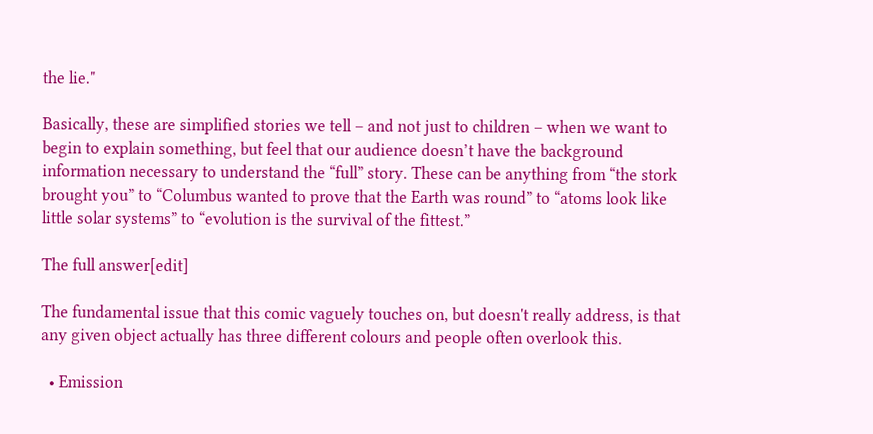the lie."

Basically, these are simplified stories we tell – and not just to children – when we want to begin to explain something, but feel that our audience doesn’t have the background information necessary to understand the “full” story. These can be anything from “the stork brought you” to “Columbus wanted to prove that the Earth was round” to “atoms look like little solar systems” to “evolution is the survival of the fittest.”

The full answer[edit]

The fundamental issue that this comic vaguely touches on, but doesn't really address, is that any given object actually has three different colours and people often overlook this.

  • Emission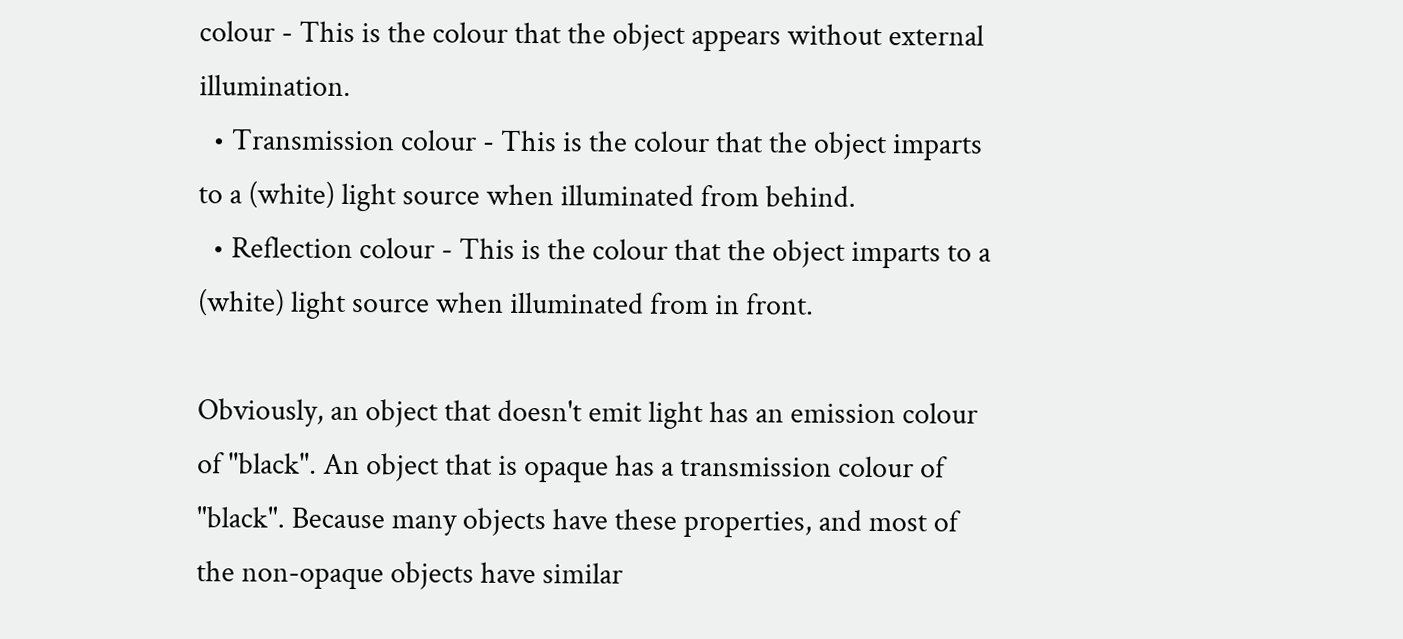colour - This is the colour that the object appears without external illumination.
  • Transmission colour - This is the colour that the object imparts to a (white) light source when illuminated from behind.
  • Reflection colour - This is the colour that the object imparts to a (white) light source when illuminated from in front.

Obviously, an object that doesn't emit light has an emission colour of "black". An object that is opaque has a transmission colour of "black". Because many objects have these properties, and most of the non-opaque objects have similar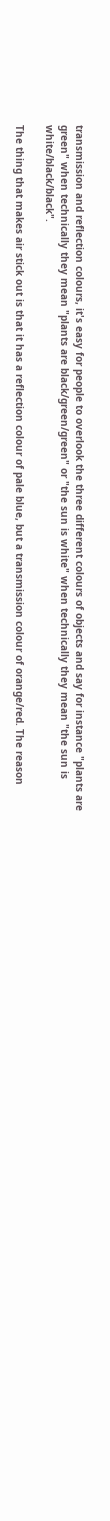transmission and reflection colours, it's easy for people to overlook the three different colours of objects and say for instance "plants are green" when technically they mean "plants are black/green/green" or "the sun is white" when technically they mean "the sun is white/black/black".

The thing that makes air stick out is that it has a reflection colour of pale blue, but a transmission colour of orange/red. The reason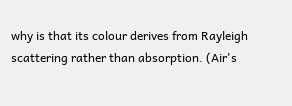why is that its colour derives from Rayleigh scattering rather than absorption. (Air's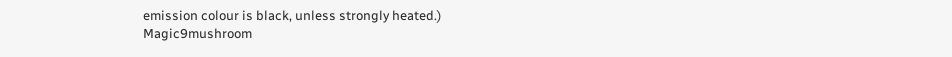emission colour is black, unless strongly heated.) Magic9mushroom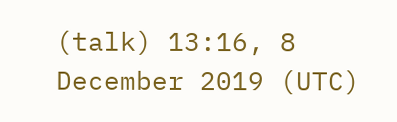(talk) 13:16, 8 December 2019 (UTC)